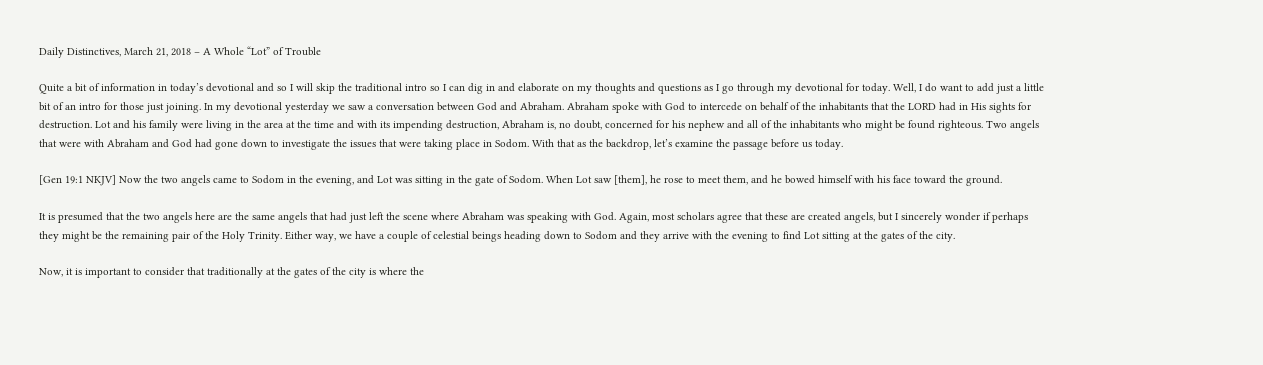Daily Distinctives, March 21, 2018 – A Whole “Lot” of Trouble

Quite a bit of information in today’s devotional and so I will skip the traditional intro so I can dig in and elaborate on my thoughts and questions as I go through my devotional for today. Well, I do want to add just a little bit of an intro for those just joining. In my devotional yesterday we saw a conversation between God and Abraham. Abraham spoke with God to intercede on behalf of the inhabitants that the LORD had in His sights for destruction. Lot and his family were living in the area at the time and with its impending destruction, Abraham is, no doubt, concerned for his nephew and all of the inhabitants who might be found righteous. Two angels that were with Abraham and God had gone down to investigate the issues that were taking place in Sodom. With that as the backdrop, let’s examine the passage before us today.

[Gen 19:1 NKJV] Now the two angels came to Sodom in the evening, and Lot was sitting in the gate of Sodom. When Lot saw [them], he rose to meet them, and he bowed himself with his face toward the ground.

It is presumed that the two angels here are the same angels that had just left the scene where Abraham was speaking with God. Again, most scholars agree that these are created angels, but I sincerely wonder if perhaps they might be the remaining pair of the Holy Trinity. Either way, we have a couple of celestial beings heading down to Sodom and they arrive with the evening to find Lot sitting at the gates of the city.

Now, it is important to consider that traditionally at the gates of the city is where the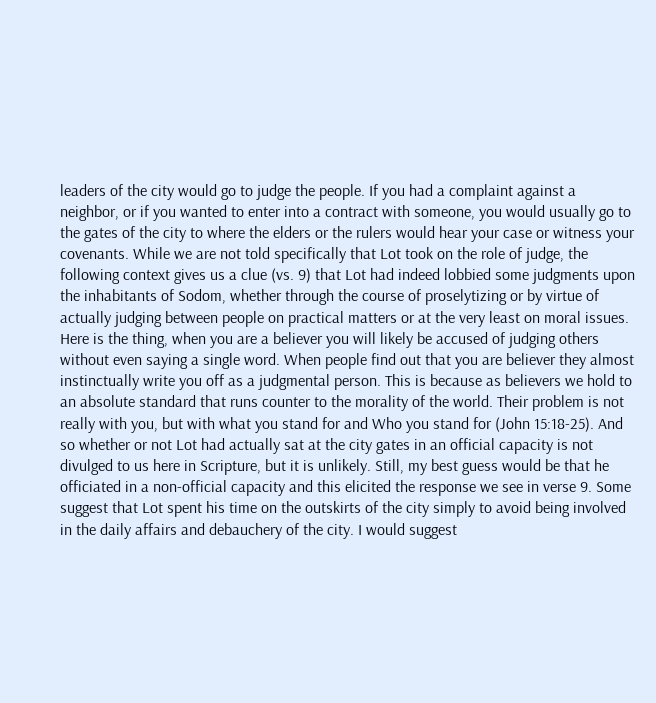leaders of the city would go to judge the people. If you had a complaint against a neighbor, or if you wanted to enter into a contract with someone, you would usually go to the gates of the city to where the elders or the rulers would hear your case or witness your covenants. While we are not told specifically that Lot took on the role of judge, the following context gives us a clue (vs. 9) that Lot had indeed lobbied some judgments upon the inhabitants of Sodom, whether through the course of proselytizing or by virtue of actually judging between people on practical matters or at the very least on moral issues. Here is the thing, when you are a believer you will likely be accused of judging others without even saying a single word. When people find out that you are believer they almost instinctually write you off as a judgmental person. This is because as believers we hold to an absolute standard that runs counter to the morality of the world. Their problem is not really with you, but with what you stand for and Who you stand for (John 15:18-25). And so whether or not Lot had actually sat at the city gates in an official capacity is not divulged to us here in Scripture, but it is unlikely. Still, my best guess would be that he officiated in a non-official capacity and this elicited the response we see in verse 9. Some suggest that Lot spent his time on the outskirts of the city simply to avoid being involved in the daily affairs and debauchery of the city. I would suggest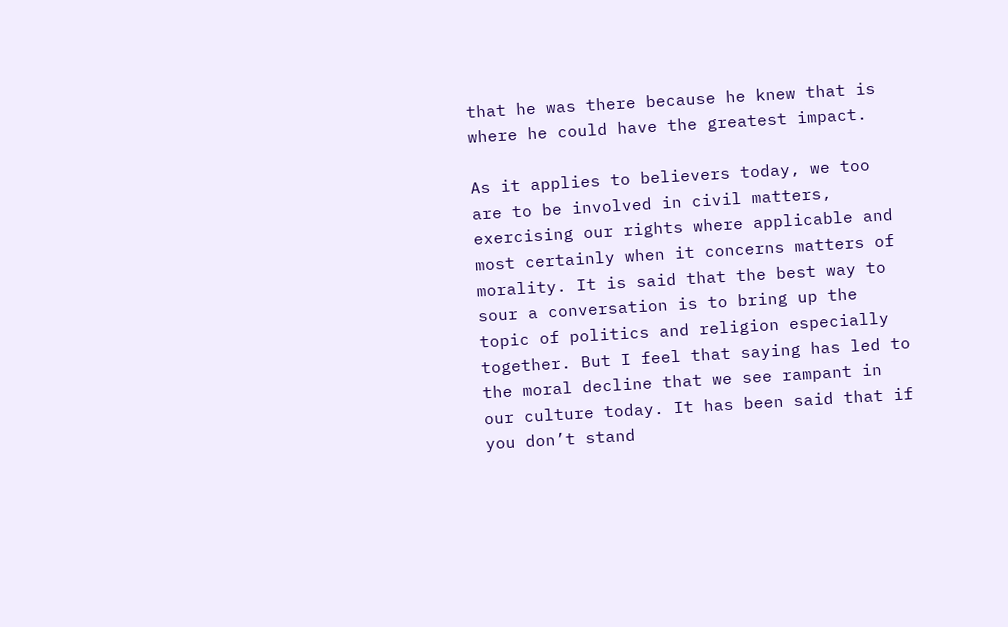that he was there because he knew that is where he could have the greatest impact.

As it applies to believers today, we too are to be involved in civil matters, exercising our rights where applicable and most certainly when it concerns matters of morality. It is said that the best way to sour a conversation is to bring up the topic of politics and religion especially together. But I feel that saying has led to the moral decline that we see rampant in our culture today. It has been said that if you don’t stand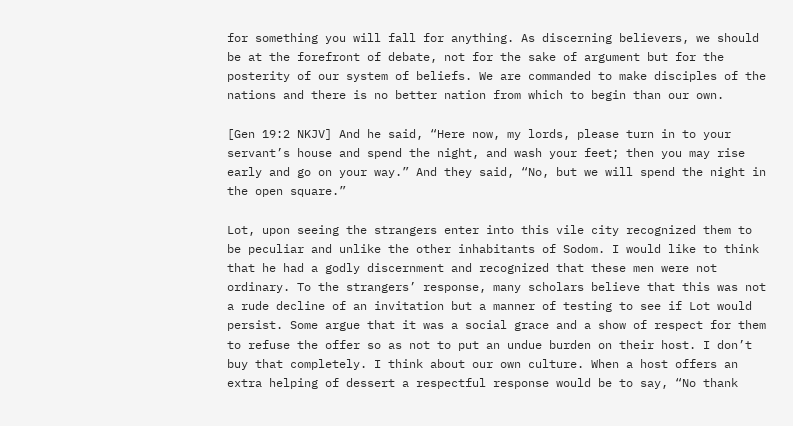for something you will fall for anything. As discerning believers, we should be at the forefront of debate, not for the sake of argument but for the posterity of our system of beliefs. We are commanded to make disciples of the nations and there is no better nation from which to begin than our own.

[Gen 19:2 NKJV] And he said, “Here now, my lords, please turn in to your servant’s house and spend the night, and wash your feet; then you may rise early and go on your way.” And they said, “No, but we will spend the night in the open square.”

Lot, upon seeing the strangers enter into this vile city recognized them to be peculiar and unlike the other inhabitants of Sodom. I would like to think that he had a godly discernment and recognized that these men were not ordinary. To the strangers’ response, many scholars believe that this was not a rude decline of an invitation but a manner of testing to see if Lot would persist. Some argue that it was a social grace and a show of respect for them to refuse the offer so as not to put an undue burden on their host. I don’t buy that completely. I think about our own culture. When a host offers an extra helping of dessert a respectful response would be to say, “No thank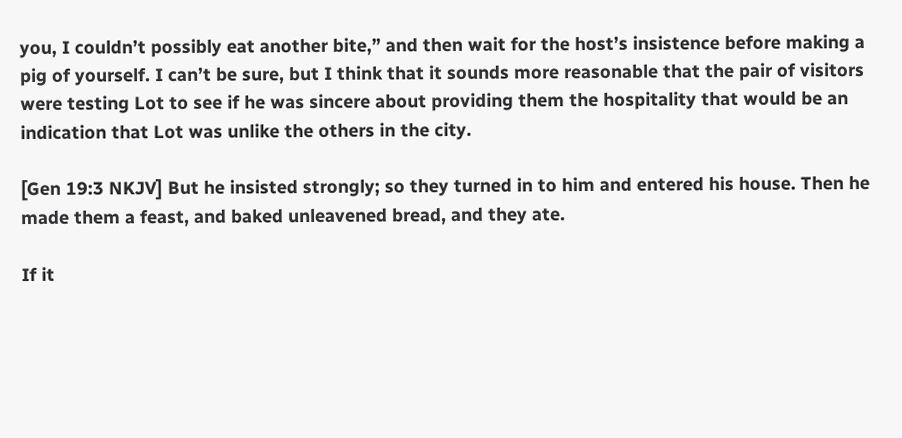you, I couldn’t possibly eat another bite,” and then wait for the host’s insistence before making a pig of yourself. I can’t be sure, but I think that it sounds more reasonable that the pair of visitors were testing Lot to see if he was sincere about providing them the hospitality that would be an indication that Lot was unlike the others in the city.

[Gen 19:3 NKJV] But he insisted strongly; so they turned in to him and entered his house. Then he made them a feast, and baked unleavened bread, and they ate.

If it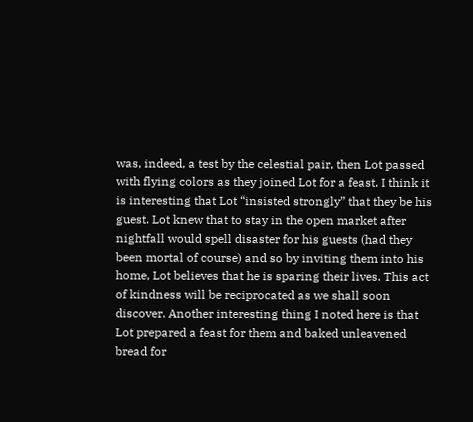was, indeed, a test by the celestial pair, then Lot passed with flying colors as they joined Lot for a feast. I think it is interesting that Lot “insisted strongly” that they be his guest. Lot knew that to stay in the open market after nightfall would spell disaster for his guests (had they been mortal of course) and so by inviting them into his home, Lot believes that he is sparing their lives. This act of kindness will be reciprocated as we shall soon discover. Another interesting thing I noted here is that Lot prepared a feast for them and baked unleavened bread for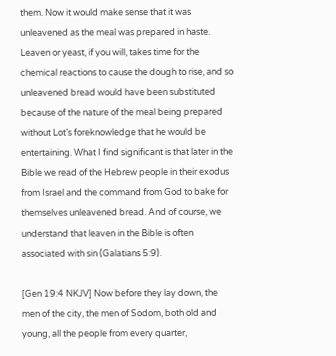them. Now it would make sense that it was unleavened as the meal was prepared in haste. Leaven or yeast, if you will, takes time for the chemical reactions to cause the dough to rise, and so unleavened bread would have been substituted because of the nature of the meal being prepared without Lot’s foreknowledge that he would be entertaining. What I find significant is that later in the Bible we read of the Hebrew people in their exodus from Israel and the command from God to bake for themselves unleavened bread. And of course, we understand that leaven in the Bible is often associated with sin (Galatians 5:9).

[Gen 19:4 NKJV] Now before they lay down, the men of the city, the men of Sodom, both old and young, all the people from every quarter,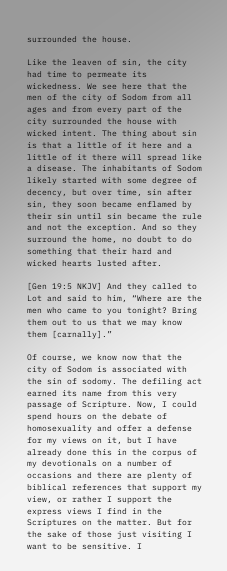surrounded the house.

Like the leaven of sin, the city had time to permeate its wickedness. We see here that the men of the city of Sodom from all ages and from every part of the city surrounded the house with wicked intent. The thing about sin is that a little of it here and a little of it there will spread like a disease. The inhabitants of Sodom likely started with some degree of decency, but over time, sin after sin, they soon became enflamed by their sin until sin became the rule and not the exception. And so they surround the home, no doubt to do something that their hard and wicked hearts lusted after.

[Gen 19:5 NKJV] And they called to Lot and said to him, “Where are the men who came to you tonight? Bring them out to us that we may know them [carnally].”

Of course, we know now that the city of Sodom is associated with the sin of sodomy. The defiling act earned its name from this very passage of Scripture. Now, I could spend hours on the debate of homosexuality and offer a defense for my views on it, but I have already done this in the corpus of my devotionals on a number of occasions and there are plenty of biblical references that support my view, or rather I support the express views I find in the Scriptures on the matter. But for the sake of those just visiting I want to be sensitive. I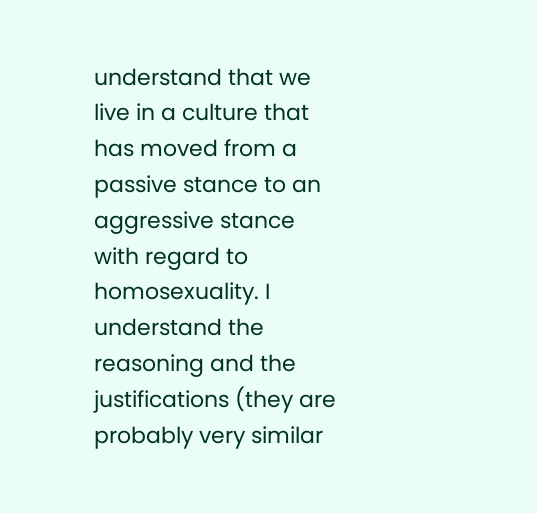understand that we live in a culture that has moved from a passive stance to an aggressive stance with regard to homosexuality. I understand the reasoning and the justifications (they are probably very similar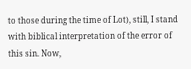to those during the time of Lot), still, I stand with biblical interpretation of the error of this sin. Now,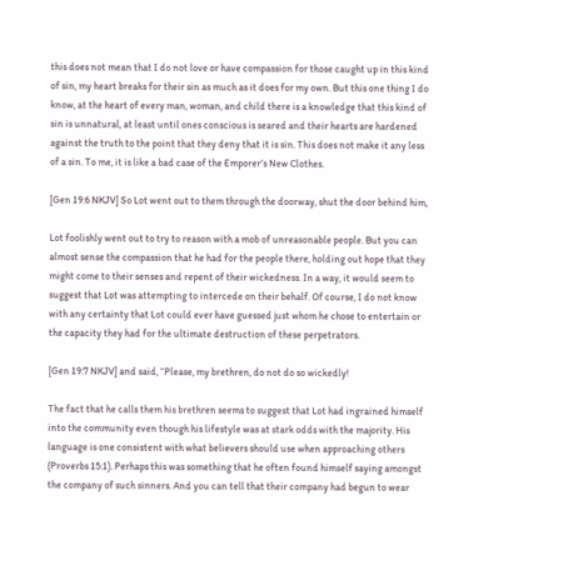this does not mean that I do not love or have compassion for those caught up in this kind of sin, my heart breaks for their sin as much as it does for my own. But this one thing I do know, at the heart of every man, woman, and child there is a knowledge that this kind of sin is unnatural, at least until ones conscious is seared and their hearts are hardened against the truth to the point that they deny that it is sin. This does not make it any less of a sin. To me, it is like a bad case of the Emporer’s New Clothes.

[Gen 19:6 NKJV] So Lot went out to them through the doorway, shut the door behind him,

Lot foolishly went out to try to reason with a mob of unreasonable people. But you can almost sense the compassion that he had for the people there, holding out hope that they might come to their senses and repent of their wickedness. In a way, it would seem to suggest that Lot was attempting to intercede on their behalf. Of course, I do not know with any certainty that Lot could ever have guessed just whom he chose to entertain or the capacity they had for the ultimate destruction of these perpetrators.

[Gen 19:7 NKJV] and said, “Please, my brethren, do not do so wickedly!

The fact that he calls them his brethren seems to suggest that Lot had ingrained himself into the community even though his lifestyle was at stark odds with the majority. His language is one consistent with what believers should use when approaching others (Proverbs 15:1). Perhaps this was something that he often found himself saying amongst the company of such sinners. And you can tell that their company had begun to wear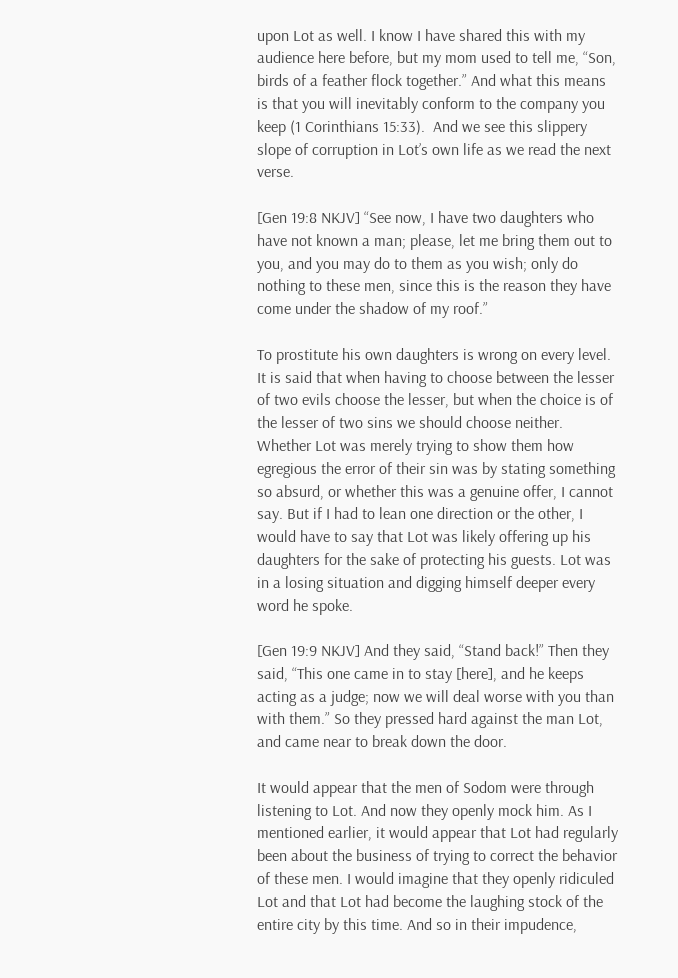upon Lot as well. I know I have shared this with my audience here before, but my mom used to tell me, “Son, birds of a feather flock together.” And what this means is that you will inevitably conform to the company you keep (1 Corinthians 15:33).  And we see this slippery slope of corruption in Lot’s own life as we read the next verse.

[Gen 19:8 NKJV] “See now, I have two daughters who have not known a man; please, let me bring them out to you, and you may do to them as you wish; only do nothing to these men, since this is the reason they have come under the shadow of my roof.”

To prostitute his own daughters is wrong on every level. It is said that when having to choose between the lesser of two evils choose the lesser, but when the choice is of the lesser of two sins we should choose neither. Whether Lot was merely trying to show them how egregious the error of their sin was by stating something so absurd, or whether this was a genuine offer, I cannot say. But if I had to lean one direction or the other, I would have to say that Lot was likely offering up his daughters for the sake of protecting his guests. Lot was in a losing situation and digging himself deeper every word he spoke.

[Gen 19:9 NKJV] And they said, “Stand back!” Then they said, “This one came in to stay [here], and he keeps acting as a judge; now we will deal worse with you than with them.” So they pressed hard against the man Lot, and came near to break down the door.

It would appear that the men of Sodom were through listening to Lot. And now they openly mock him. As I mentioned earlier, it would appear that Lot had regularly been about the business of trying to correct the behavior of these men. I would imagine that they openly ridiculed Lot and that Lot had become the laughing stock of the entire city by this time. And so in their impudence,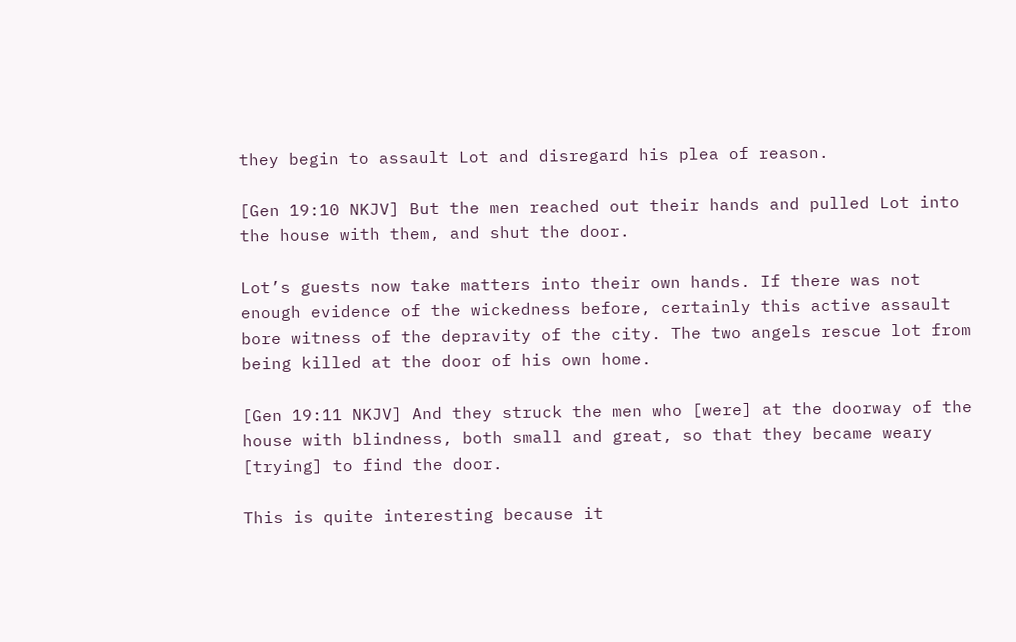they begin to assault Lot and disregard his plea of reason.

[Gen 19:10 NKJV] But the men reached out their hands and pulled Lot into the house with them, and shut the door.

Lot’s guests now take matters into their own hands. If there was not enough evidence of the wickedness before, certainly this active assault bore witness of the depravity of the city. The two angels rescue lot from being killed at the door of his own home.

[Gen 19:11 NKJV] And they struck the men who [were] at the doorway of the house with blindness, both small and great, so that they became weary [trying] to find the door.

This is quite interesting because it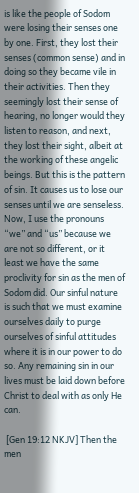is like the people of Sodom were losing their senses one by one. First, they lost their senses (common sense) and in doing so they became vile in their activities. Then they seemingly lost their sense of hearing, no longer would they listen to reason, and next, they lost their sight, albeit at the working of these angelic beings. But this is the pattern of sin. It causes us to lose our senses until we are senseless. Now, I use the pronouns “we” and “us” because we are not so different, or it least we have the same proclivity for sin as the men of Sodom did. Our sinful nature is such that we must examine ourselves daily to purge ourselves of sinful attitudes where it is in our power to do so. Any remaining sin in our lives must be laid down before Christ to deal with as only He can.

 [Gen 19:12 NKJV] Then the men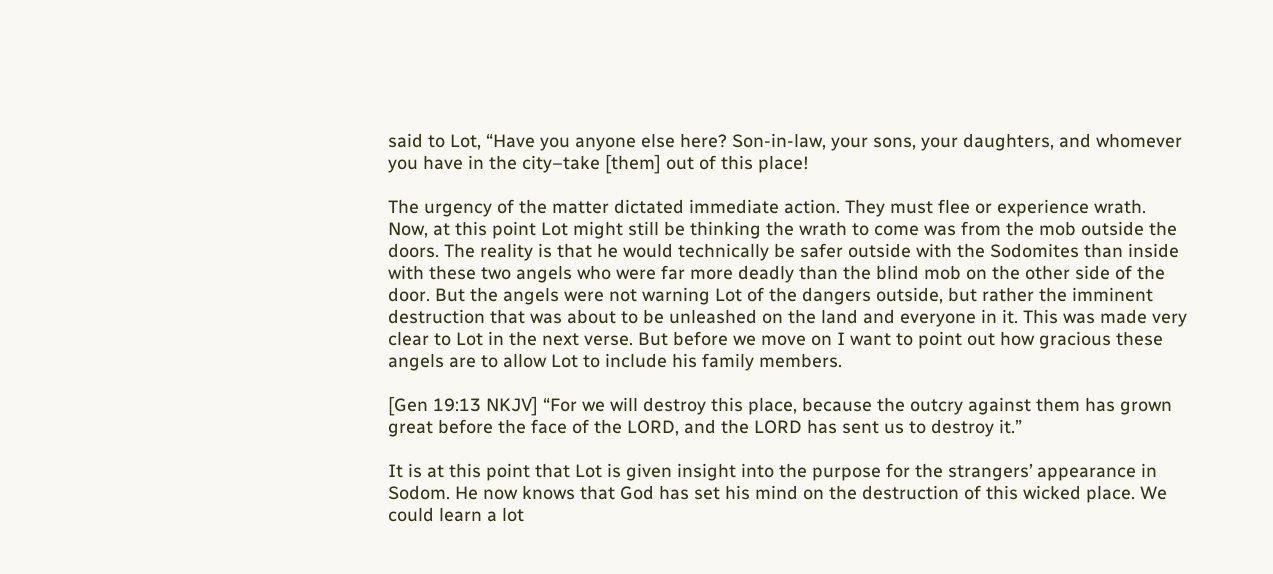said to Lot, “Have you anyone else here? Son-in-law, your sons, your daughters, and whomever you have in the city–take [them] out of this place!

The urgency of the matter dictated immediate action. They must flee or experience wrath. Now, at this point Lot might still be thinking the wrath to come was from the mob outside the doors. The reality is that he would technically be safer outside with the Sodomites than inside with these two angels who were far more deadly than the blind mob on the other side of the door. But the angels were not warning Lot of the dangers outside, but rather the imminent destruction that was about to be unleashed on the land and everyone in it. This was made very clear to Lot in the next verse. But before we move on I want to point out how gracious these angels are to allow Lot to include his family members.

[Gen 19:13 NKJV] “For we will destroy this place, because the outcry against them has grown great before the face of the LORD, and the LORD has sent us to destroy it.”

It is at this point that Lot is given insight into the purpose for the strangers’ appearance in Sodom. He now knows that God has set his mind on the destruction of this wicked place. We could learn a lot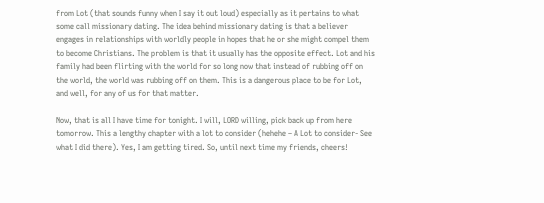from Lot (that sounds funny when I say it out loud) especially as it pertains to what some call missionary dating. The idea behind missionary dating is that a believer engages in relationships with worldly people in hopes that he or she might compel them to become Christians. The problem is that it usually has the opposite effect. Lot and his family had been flirting with the world for so long now that instead of rubbing off on the world, the world was rubbing off on them. This is a dangerous place to be for Lot, and well, for any of us for that matter.

Now, that is all I have time for tonight. I will, LORD willing, pick back up from here tomorrow. This a lengthy chapter with a lot to consider (hehehe – A Lot to consider- See what I did there). Yes, I am getting tired. So, until next time my friends, cheers!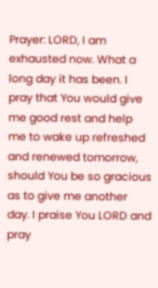Prayer: LORD, I am exhausted now. What a long day it has been. I pray that You would give me good rest and help me to wake up refreshed and renewed tomorrow, should You be so gracious as to give me another day. I praise You LORD and pray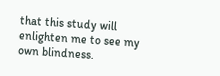that this study will enlighten me to see my own blindness.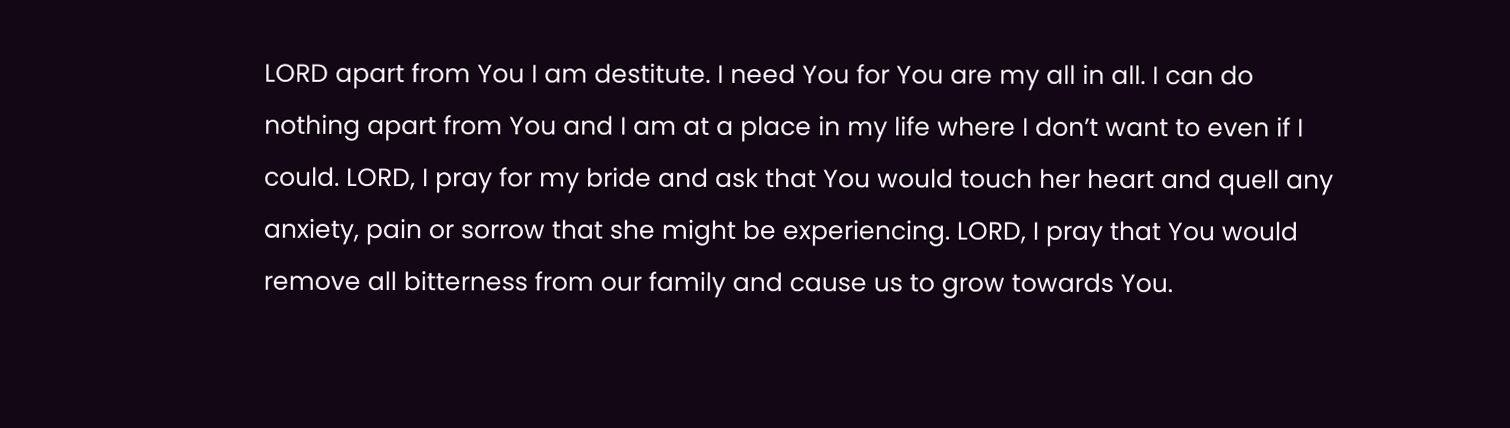LORD apart from You I am destitute. I need You for You are my all in all. I can do nothing apart from You and I am at a place in my life where I don’t want to even if I could. LORD, I pray for my bride and ask that You would touch her heart and quell any anxiety, pain or sorrow that she might be experiencing. LORD, I pray that You would remove all bitterness from our family and cause us to grow towards You.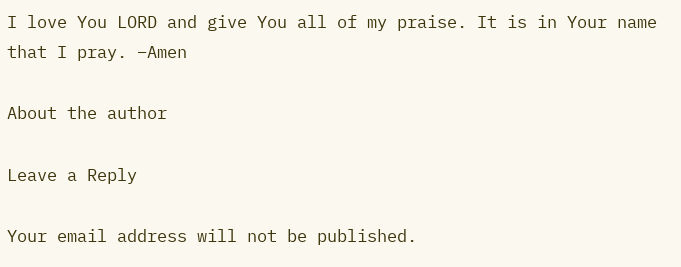I love You LORD and give You all of my praise. It is in Your name that I pray. –Amen

About the author

Leave a Reply

Your email address will not be published.